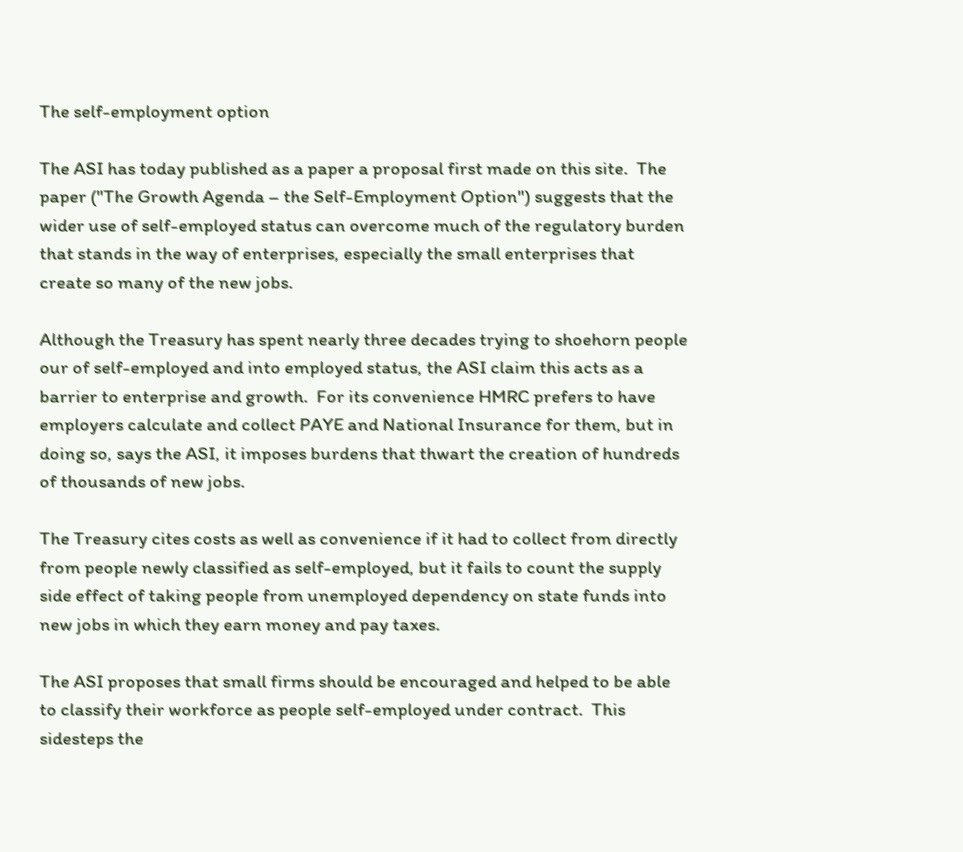The self-employment option

The ASI has today published as a paper a proposal first made on this site.  The paper ("The Growth Agenda – the Self-Employment Option") suggests that the wider use of self-employed status can overcome much of the regulatory burden that stands in the way of enterprises, especially the small enterprises that create so many of the new jobs.

Although the Treasury has spent nearly three decades trying to shoehorn people our of self-employed and into employed status, the ASI claim this acts as a barrier to enterprise and growth.  For its convenience HMRC prefers to have employers calculate and collect PAYE and National Insurance for them, but in doing so, says the ASI, it imposes burdens that thwart the creation of hundreds of thousands of new jobs.

The Treasury cites costs as well as convenience if it had to collect from directly from people newly classified as self-employed, but it fails to count the supply side effect of taking people from unemployed dependency on state funds into new jobs in which they earn money and pay taxes.

The ASI proposes that small firms should be encouraged and helped to be able to classify their workforce as people self-employed under contract.  This sidesteps the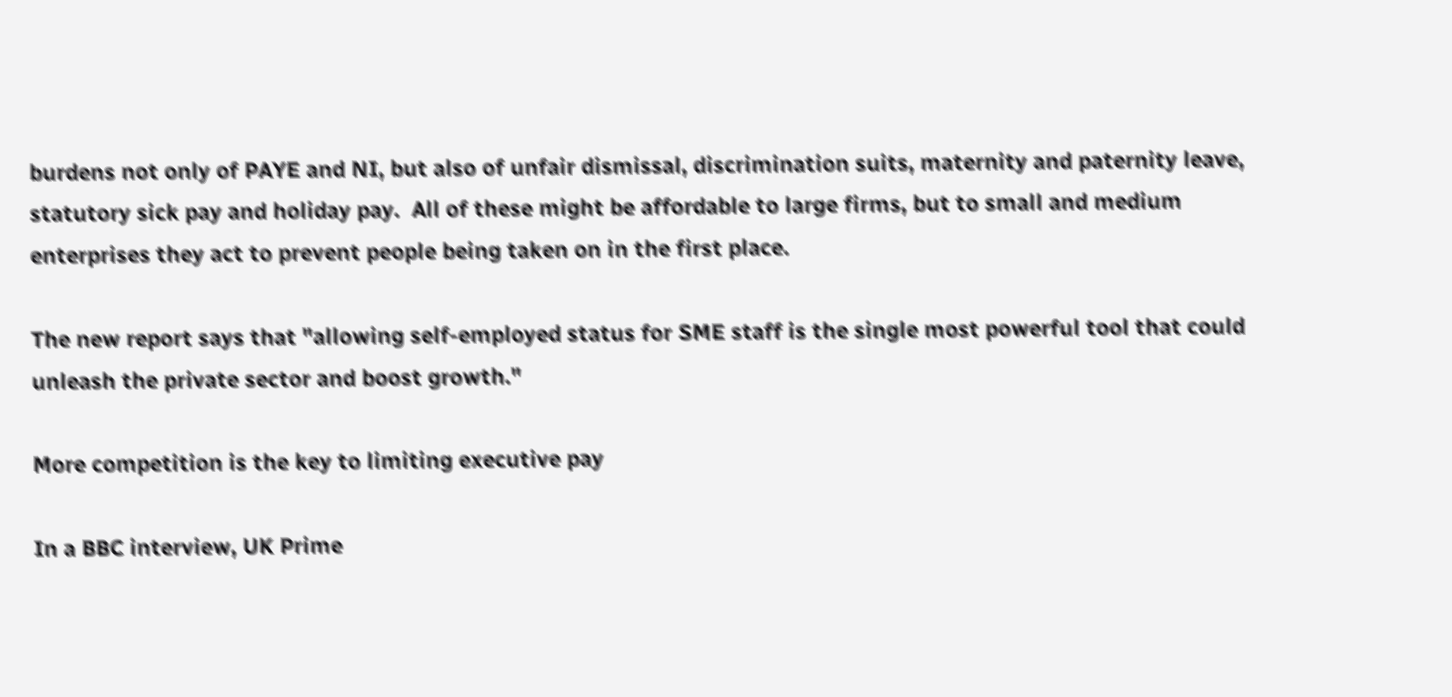burdens not only of PAYE and NI, but also of unfair dismissal, discrimination suits, maternity and paternity leave, statutory sick pay and holiday pay.  All of these might be affordable to large firms, but to small and medium enterprises they act to prevent people being taken on in the first place.

The new report says that "allowing self-employed status for SME staff is the single most powerful tool that could unleash the private sector and boost growth."

More competition is the key to limiting executive pay

In a BBC interview, UK Prime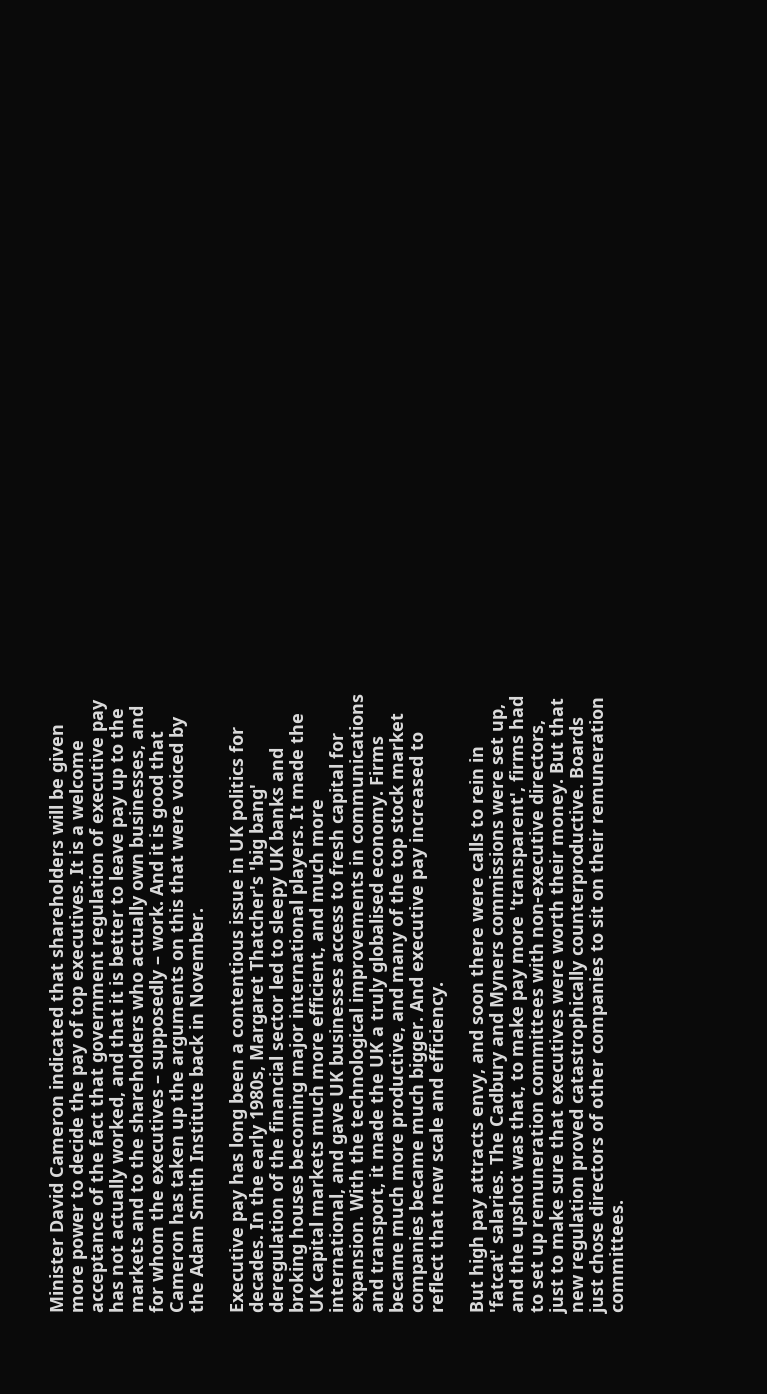Minister David Cameron indicated that shareholders will be given more power to decide the pay of top executives. It is a welcome acceptance of the fact that government regulation of executive pay has not actually worked, and that it is better to leave pay up to the markets and to the shareholders who actually own businesses, and for whom the executives – supposedly – work. And it is good that Cameron has taken up the arguments on this that were voiced by the Adam Smith Institute back in November.

Executive pay has long been a contentious issue in UK politics for decades. In the early 1980s, Margaret Thatcher's 'big bang' deregulation of the financial sector led to sleepy UK banks and broking houses becoming major international players. It made the UK capital markets much more efficient, and much more international, and gave UK businesses access to fresh capital for expansion. With the technological improvements in communications and transport, it made the UK a truly globalised economy. Firms became much more productive, and many of the top stock market companies became much bigger. And executive pay increased to reflect that new scale and efficiency.

But high pay attracts envy, and soon there were calls to rein in 'fatcat' salaries. The Cadbury and Myners commissions were set up, and the upshot was that, to make pay more 'transparent', firms had to set up remuneration committees with non-executive directors, just to make sure that executives were worth their money. But that new regulation proved catastrophically counterproductive. Boards just chose directors of other companies to sit on their remuneration committees.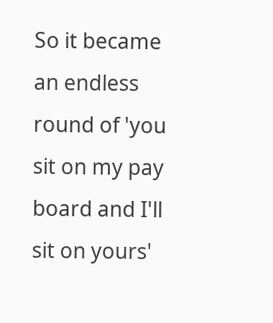So it became an endless round of 'you sit on my pay board and I'll sit on yours'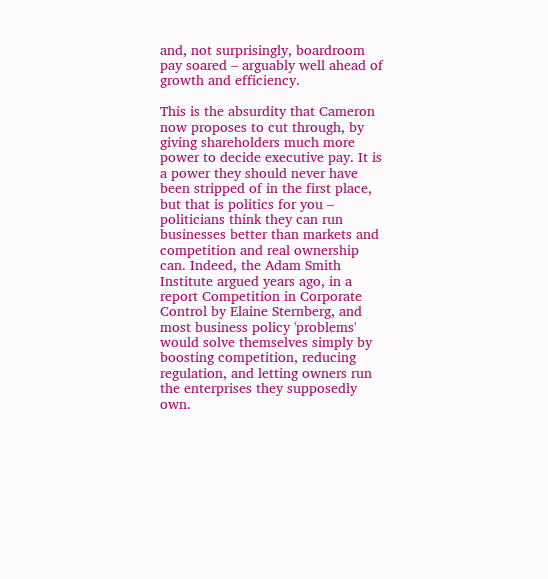and, not surprisingly, boardroom pay soared – arguably well ahead of growth and efficiency.

This is the absurdity that Cameron now proposes to cut through, by giving shareholders much more power to decide executive pay. It is a power they should never have been stripped of in the first place, but that is politics for you – politicians think they can run businesses better than markets and competition and real ownership can. Indeed, the Adam Smith Institute argued years ago, in a report Competition in Corporate Control by Elaine Sternberg, and most business policy 'problems' would solve themselves simply by boosting competition, reducing regulation, and letting owners run the enterprises they supposedly own.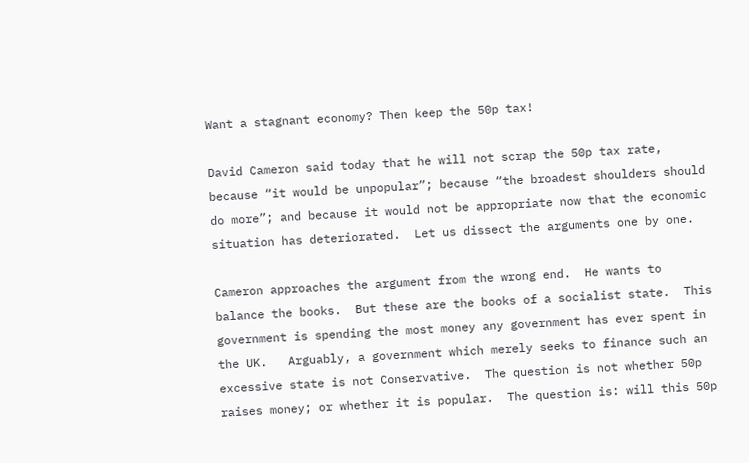Want a stagnant economy? Then keep the 50p tax!

David Cameron said today that he will not scrap the 50p tax rate, because “it would be unpopular”; because “the broadest shoulders should do more”; and because it would not be appropriate now that the economic situation has deteriorated.  Let us dissect the arguments one by one.

Cameron approaches the argument from the wrong end.  He wants to balance the books.  But these are the books of a socialist state.  This government is spending the most money any government has ever spent in the UK.   Arguably, a government which merely seeks to finance such an excessive state is not Conservative.  The question is not whether 50p raises money; or whether it is popular.  The question is: will this 50p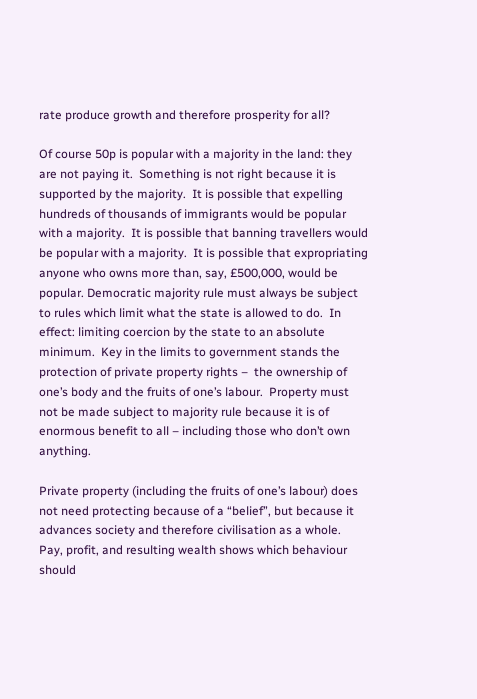rate produce growth and therefore prosperity for all?

Of course 50p is popular with a majority in the land: they are not paying it.  Something is not right because it is supported by the majority.  It is possible that expelling hundreds of thousands of immigrants would be popular with a majority.  It is possible that banning travellers would be popular with a majority.  It is possible that expropriating anyone who owns more than, say, £500,000, would be popular. Democratic majority rule must always be subject to rules which limit what the state is allowed to do.  In effect: limiting coercion by the state to an absolute minimum.  Key in the limits to government stands the protection of private property rights –  the ownership of one’s body and the fruits of one’s labour.  Property must not be made subject to majority rule because it is of enormous benefit to all – including those who don’t own anything.

Private property (including the fruits of one’s labour) does not need protecting because of a “belief”, but because it advances society and therefore civilisation as a whole.  Pay, profit, and resulting wealth shows which behaviour should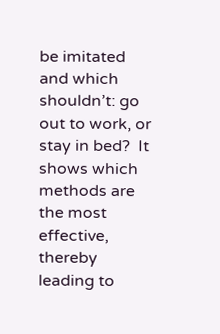be imitated and which shouldn’t: go out to work, or stay in bed?  It shows which methods are the most effective, thereby leading to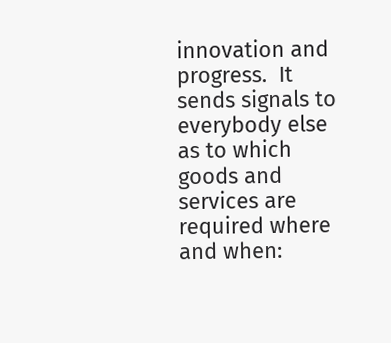innovation and progress.  It sends signals to everybody else as to which goods and services are required where and when: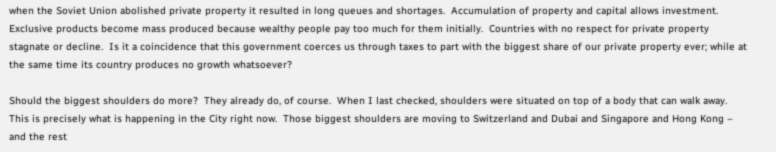when the Soviet Union abolished private property it resulted in long queues and shortages.  Accumulation of property and capital allows investment. Exclusive products become mass produced because wealthy people pay too much for them initially.  Countries with no respect for private property stagnate or decline.  Is it a coincidence that this government coerces us through taxes to part with the biggest share of our private property ever; while at the same time its country produces no growth whatsoever?

Should the biggest shoulders do more?  They already do, of course.  When I last checked, shoulders were situated on top of a body that can walk away.  This is precisely what is happening in the City right now.  Those biggest shoulders are moving to Switzerland and Dubai and Singapore and Hong Kong – and the rest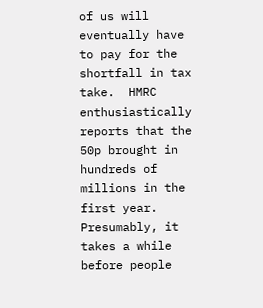of us will eventually have to pay for the shortfall in tax take.  HMRC enthusiastically reports that the 50p brought in hundreds of millions in the first year.  Presumably, it takes a while before people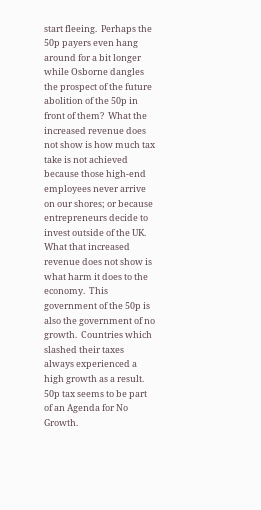start fleeing.  Perhaps the 50p payers even hang around for a bit longer while Osborne dangles the prospect of the future abolition of the 50p in front of them?  What the increased revenue does not show is how much tax take is not achieved because those high-end employees never arrive on our shores; or because entrepreneurs decide to invest outside of the UK. What that increased revenue does not show is what harm it does to the economy.  This government of the 50p is also the government of no growth.  Countries which slashed their taxes always experienced a high growth as a result. 50p tax seems to be part of an Agenda for No Growth.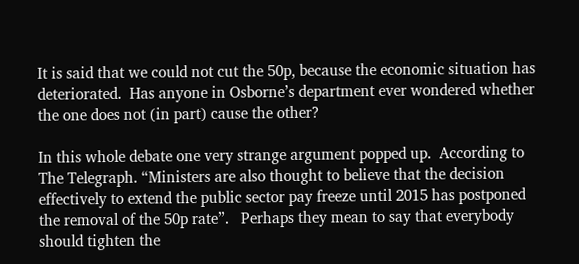It is said that we could not cut the 50p, because the economic situation has deteriorated.  Has anyone in Osborne’s department ever wondered whether the one does not (in part) cause the other?

In this whole debate one very strange argument popped up.  According to The Telegraph. “Ministers are also thought to believe that the decision effectively to extend the public sector pay freeze until 2015 has postponed the removal of the 50p rate”.   Perhaps they mean to say that everybody should tighten the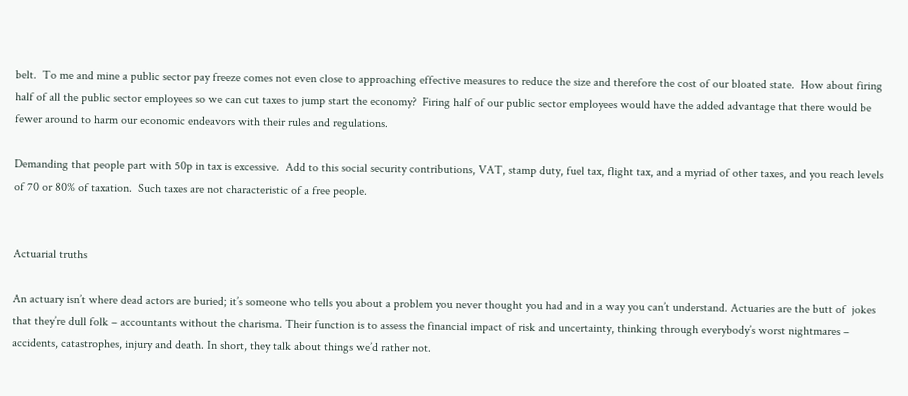belt.  To me and mine a public sector pay freeze comes not even close to approaching effective measures to reduce the size and therefore the cost of our bloated state.  How about firing half of all the public sector employees so we can cut taxes to jump start the economy?  Firing half of our public sector employees would have the added advantage that there would be fewer around to harm our economic endeavors with their rules and regulations.

Demanding that people part with 50p in tax is excessive.  Add to this social security contributions, VAT, stamp duty, fuel tax, flight tax, and a myriad of other taxes, and you reach levels of 70 or 80% of taxation.  Such taxes are not characteristic of a free people.


Actuarial truths

An actuary isn’t where dead actors are buried; it’s someone who tells you about a problem you never thought you had and in a way you can’t understand. Actuaries are the butt of  jokes that they’re dull folk – accountants without the charisma. Their function is to assess the financial impact of risk and uncertainty, thinking through everybody’s worst nightmares – accidents, catastrophes, injury and death. In short, they talk about things we’d rather not.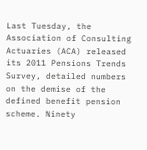Last Tuesday, the Association of Consulting Actuaries (ACA) released its 2011 Pensions Trends Survey, detailed numbers on the demise of the defined benefit pension scheme. Ninety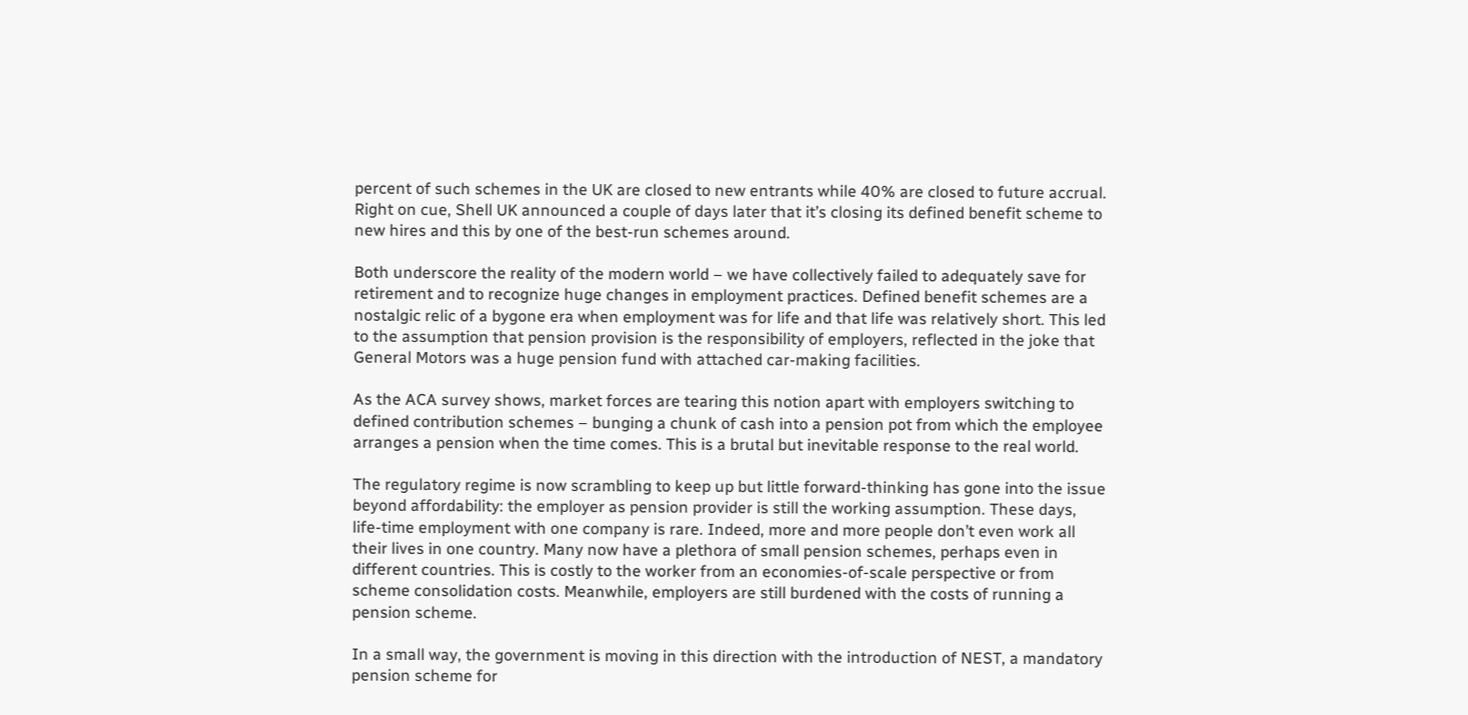percent of such schemes in the UK are closed to new entrants while 40% are closed to future accrual. Right on cue, Shell UK announced a couple of days later that it’s closing its defined benefit scheme to new hires and this by one of the best-run schemes around.

Both underscore the reality of the modern world – we have collectively failed to adequately save for retirement and to recognize huge changes in employment practices. Defined benefit schemes are a nostalgic relic of a bygone era when employment was for life and that life was relatively short. This led to the assumption that pension provision is the responsibility of employers, reflected in the joke that General Motors was a huge pension fund with attached car-making facilities.

As the ACA survey shows, market forces are tearing this notion apart with employers switching to defined contribution schemes – bunging a chunk of cash into a pension pot from which the employee arranges a pension when the time comes. This is a brutal but inevitable response to the real world.

The regulatory regime is now scrambling to keep up but little forward-thinking has gone into the issue beyond affordability: the employer as pension provider is still the working assumption. These days, life-time employment with one company is rare. Indeed, more and more people don’t even work all their lives in one country. Many now have a plethora of small pension schemes, perhaps even in different countries. This is costly to the worker from an economies-of-scale perspective or from scheme consolidation costs. Meanwhile, employers are still burdened with the costs of running a pension scheme.

In a small way, the government is moving in this direction with the introduction of NEST, a mandatory pension scheme for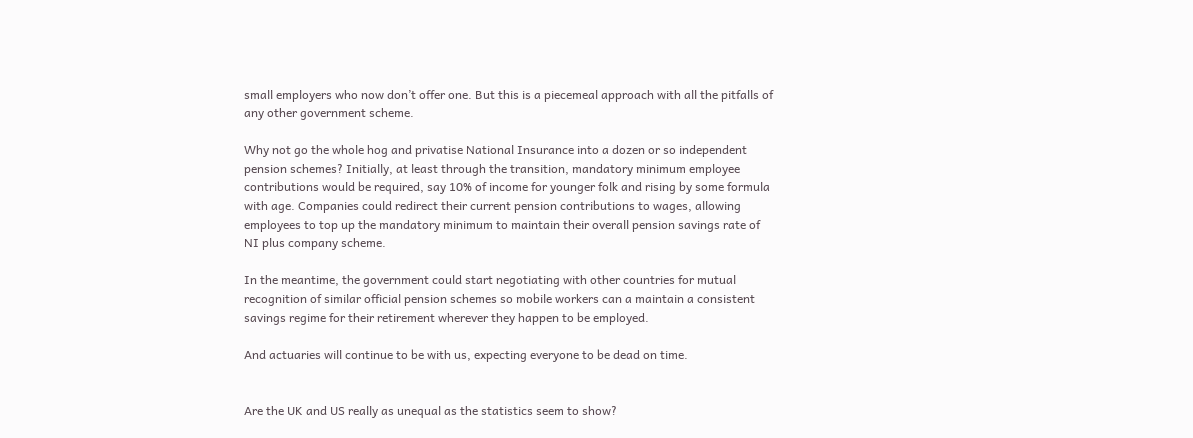small employers who now don’t offer one. But this is a piecemeal approach with all the pitfalls of any other government scheme.

Why not go the whole hog and privatise National Insurance into a dozen or so independent pension schemes? Initially, at least through the transition, mandatory minimum employee contributions would be required, say 10% of income for younger folk and rising by some formula with age. Companies could redirect their current pension contributions to wages, allowing employees to top up the mandatory minimum to maintain their overall pension savings rate of NI plus company scheme.

In the meantime, the government could start negotiating with other countries for mutual recognition of similar official pension schemes so mobile workers can a maintain a consistent savings regime for their retirement wherever they happen to be employed.

And actuaries will continue to be with us, expecting everyone to be dead on time.


Are the UK and US really as unequal as the statistics seem to show?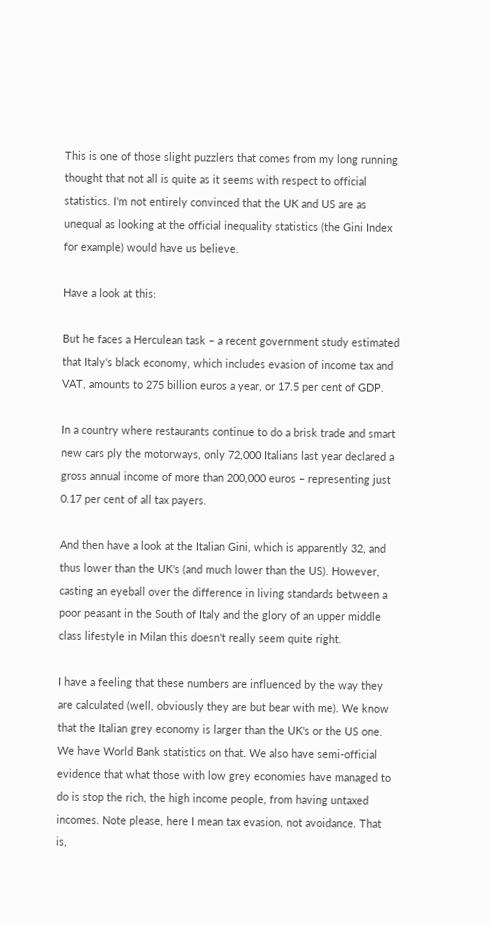This is one of those slight puzzlers that comes from my long running thought that not all is quite as it seems with respect to official statistics. I'm not entirely convinced that the UK and US are as unequal as looking at the official inequality statistics (the Gini Index for example) would have us believe.

Have a look at this:

But he faces a Herculean task – a recent government study estimated that Italy's black economy, which includes evasion of income tax and VAT, amounts to 275 billion euros a year, or 17.5 per cent of GDP.

In a country where restaurants continue to do a brisk trade and smart new cars ply the motorways, only 72,000 Italians last year declared a gross annual income of more than 200,000 euros – representing just 0.17 per cent of all tax payers.

And then have a look at the Italian Gini, which is apparently 32, and thus lower than the UK's (and much lower than the US). However, casting an eyeball over the difference in living standards between a poor peasant in the South of Italy and the glory of an upper middle class lifestyle in Milan this doesn't really seem quite right.

I have a feeling that these numbers are influenced by the way they are calculated (well, obviously they are but bear with me). We know that the Italian grey economy is larger than the UK's or the US one. We have World Bank statistics on that. We also have semi-official evidence that what those with low grey economies have managed to do is stop the rich, the high income people, from having untaxed incomes. Note please, here I mean tax evasion, not avoidance. That is,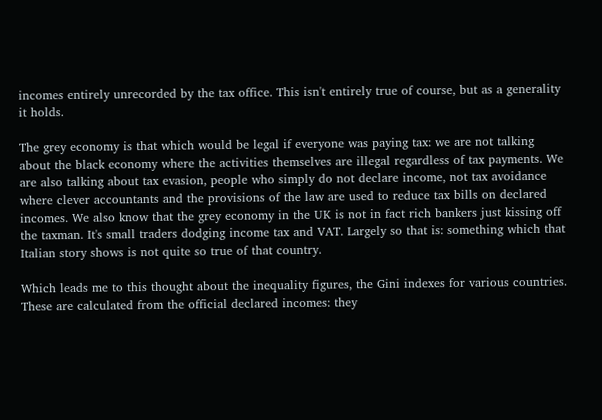incomes entirely unrecorded by the tax office. This isn't entirely true of course, but as a generality it holds.

The grey economy is that which would be legal if everyone was paying tax: we are not talking about the black economy where the activities themselves are illegal regardless of tax payments. We are also talking about tax evasion, people who simply do not declare income, not tax avoidance where clever accountants and the provisions of the law are used to reduce tax bills on declared incomes. We also know that the grey economy in the UK is not in fact rich bankers just kissing off the taxman. It's small traders dodging income tax and VAT. Largely so that is: something which that Italian story shows is not quite so true of that country.

Which leads me to this thought about the inequality figures, the Gini indexes for various countries. These are calculated from the official declared incomes: they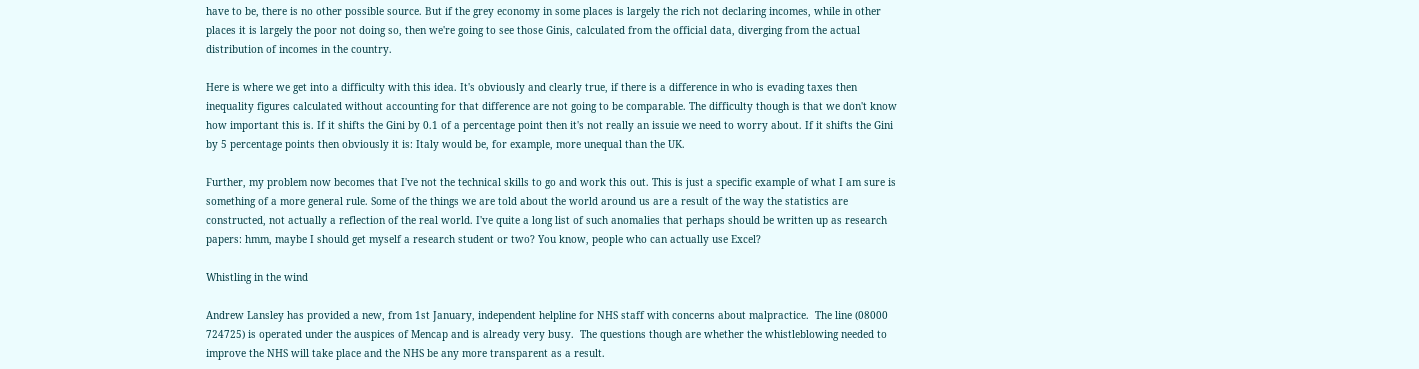have to be, there is no other possible source. But if the grey economy in some places is largely the rich not declaring incomes, while in other places it is largely the poor not doing so, then we're going to see those Ginis, calculated from the official data, diverging from the actual distribution of incomes in the country.

Here is where we get into a difficulty with this idea. It's obviously and clearly true, if there is a difference in who is evading taxes then inequality figures calculated without accounting for that difference are not going to be comparable. The difficulty though is that we don't know how important this is. If it shifts the Gini by 0.1 of a percentage point then it's not really an issuie we need to worry about. If it shifts the Gini by 5 percentage points then obviously it is: Italy would be, for example, more unequal than the UK.

Further, my problem now becomes that I've not the technical skills to go and work this out. This is just a specific example of what I am sure is something of a more general rule. Some of the things we are told about the world around us are a result of the way the statistics are constructed, not actually a reflection of the real world. I've quite a long list of such anomalies that perhaps should be written up as research papers: hmm, maybe I should get myself a research student or two? You know, people who can actually use Excel?

Whistling in the wind

Andrew Lansley has provided a new, from 1st January, independent helpline for NHS staff with concerns about malpractice.  The line (08000 724725) is operated under the auspices of Mencap and is already very busy.  The questions though are whether the whistleblowing needed to improve the NHS will take place and the NHS be any more transparent as a result.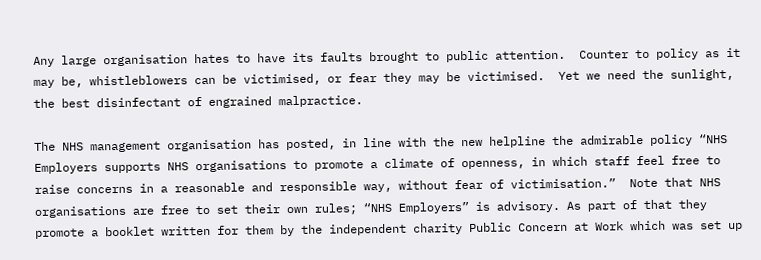Any large organisation hates to have its faults brought to public attention.  Counter to policy as it may be, whistleblowers can be victimised, or fear they may be victimised.  Yet we need the sunlight, the best disinfectant of engrained malpractice.

The NHS management organisation has posted, in line with the new helpline the admirable policy “NHS Employers supports NHS organisations to promote a climate of openness, in which staff feel free to raise concerns in a reasonable and responsible way, without fear of victimisation.”  Note that NHS organisations are free to set their own rules; “NHS Employers” is advisory. As part of that they promote a booklet written for them by the independent charity Public Concern at Work which was set up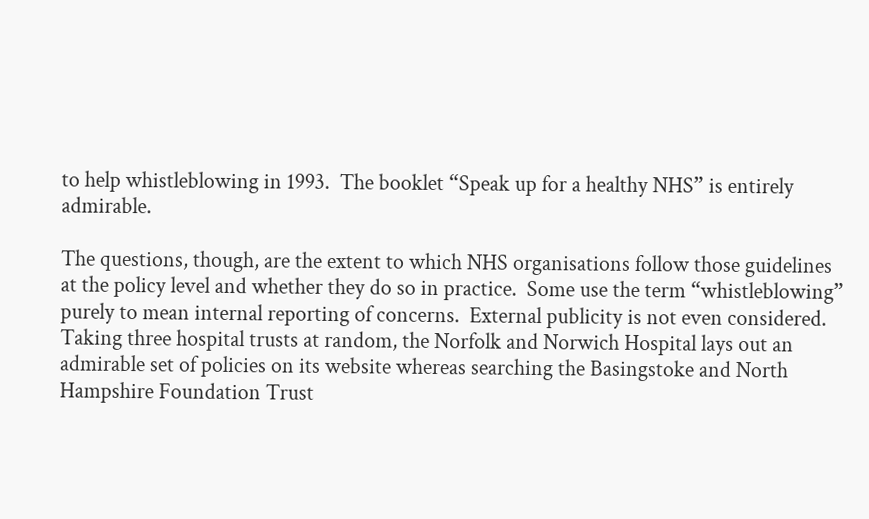to help whistleblowing in 1993.  The booklet “Speak up for a healthy NHS” is entirely admirable.

The questions, though, are the extent to which NHS organisations follow those guidelines at the policy level and whether they do so in practice.  Some use the term “whistleblowing” purely to mean internal reporting of concerns.  External publicity is not even considered. Taking three hospital trusts at random, the Norfolk and Norwich Hospital lays out an admirable set of policies on its website whereas searching the Basingstoke and North Hampshire Foundation Trust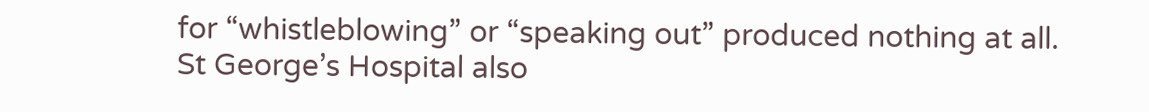for “whistleblowing” or “speaking out” produced nothing at all.  St George’s Hospital also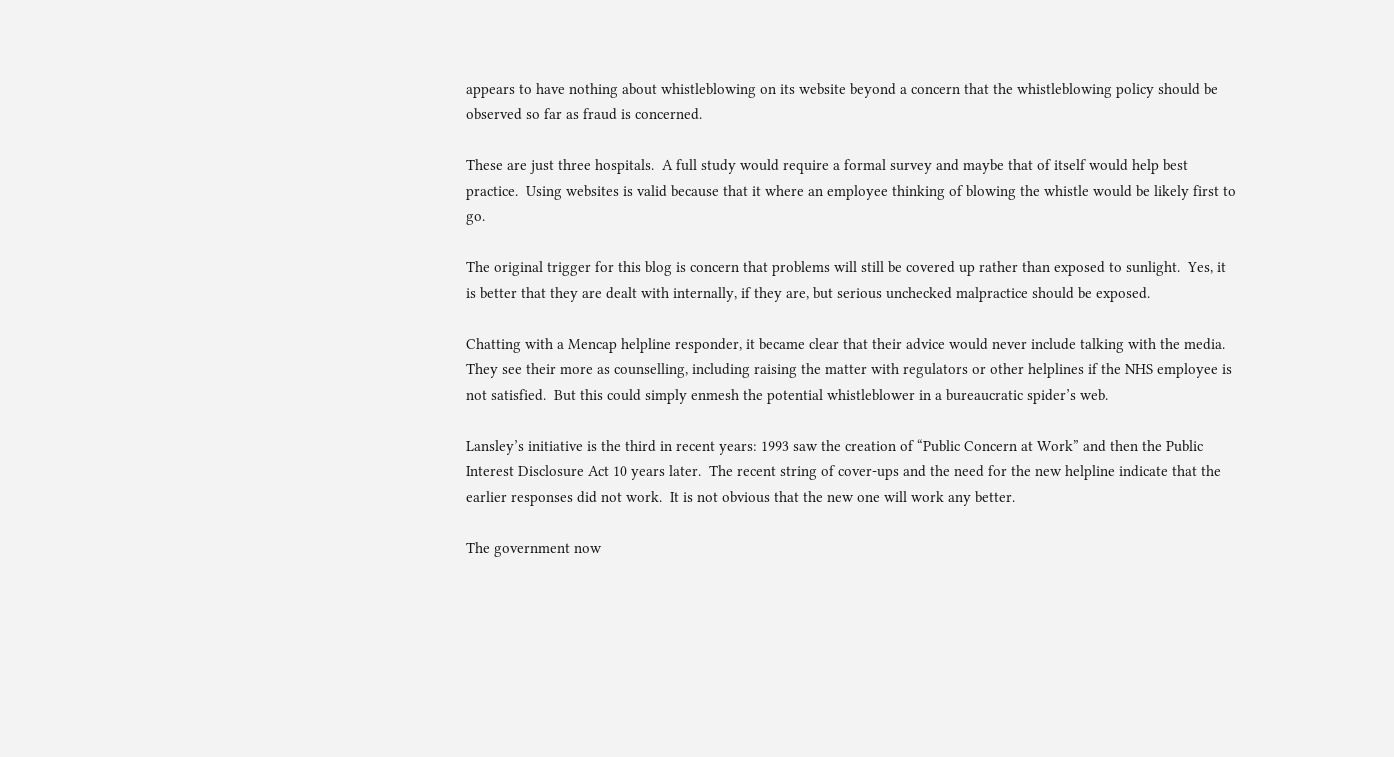appears to have nothing about whistleblowing on its website beyond a concern that the whistleblowing policy should be observed so far as fraud is concerned.

These are just three hospitals.  A full study would require a formal survey and maybe that of itself would help best practice.  Using websites is valid because that it where an employee thinking of blowing the whistle would be likely first to go.

The original trigger for this blog is concern that problems will still be covered up rather than exposed to sunlight.  Yes, it is better that they are dealt with internally, if they are, but serious unchecked malpractice should be exposed.

Chatting with a Mencap helpline responder, it became clear that their advice would never include talking with the media.  They see their more as counselling, including raising the matter with regulators or other helplines if the NHS employee is not satisfied.  But this could simply enmesh the potential whistleblower in a bureaucratic spider’s web.

Lansley’s initiative is the third in recent years: 1993 saw the creation of “Public Concern at Work” and then the Public Interest Disclosure Act 10 years later.  The recent string of cover-ups and the need for the new helpline indicate that the earlier responses did not work.  It is not obvious that the new one will work any better.

The government now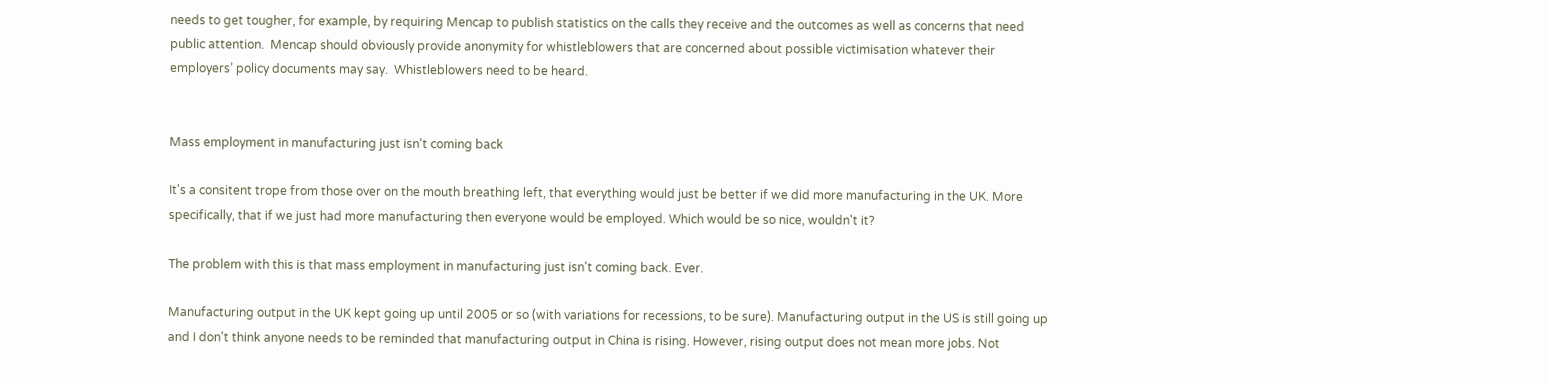needs to get tougher, for example, by requiring Mencap to publish statistics on the calls they receive and the outcomes as well as concerns that need public attention.  Mencap should obviously provide anonymity for whistleblowers that are concerned about possible victimisation whatever their employers’ policy documents may say.  Whistleblowers need to be heard.


Mass employment in manufacturing just isn't coming back

It's a consitent trope from those over on the mouth breathing left, that everything would just be better if we did more manufacturing in the UK. More specifically, that if we just had more manufacturing then everyone would be employed. Which would be so nice, wouldn't it?

The problem with this is that mass employment in manufacturing just isn't coming back. Ever.

Manufacturing output in the UK kept going up until 2005 or so (with variations for recessions, to be sure). Manufacturing output in the US is still going up and I don't think anyone needs to be reminded that manufacturing output in China is rising. However, rising output does not mean more jobs. Not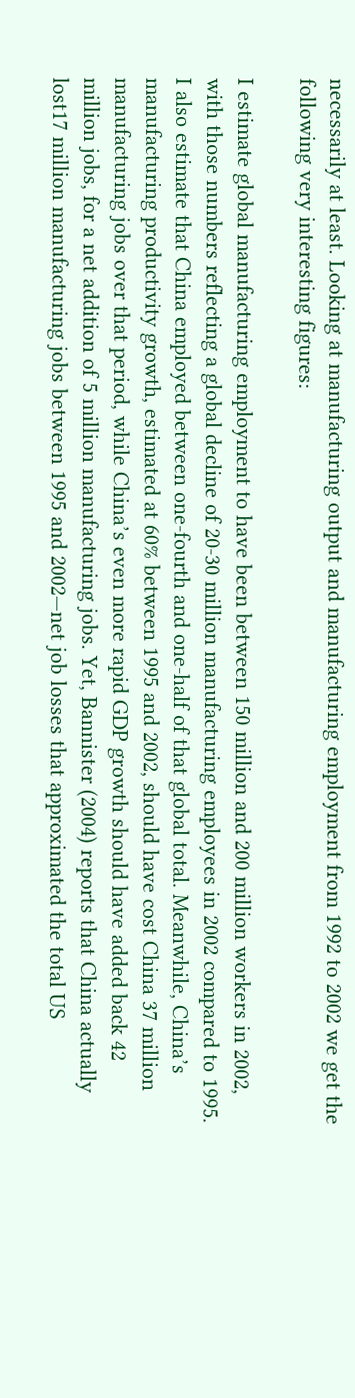necessarily at least. Looking at manufacturing output and manufacturing employment from 1992 to 2002 we get the following very interesting figures:

I estimate global manufacturing employment to have been between 150 million and 200 million workers in 2002, with those numbers reflecting a global decline of 20-30 million manufacturing employees in 2002 compared to 1995. I also estimate that China employed between one-fourth and one-half of that global total. Meanwhile, China’s manufacturing productivity growth, estimated at 60% between 1995 and 2002, should have cost China 37 million manufacturing jobs over that period, while China’s even more rapid GDP growth should have added back 42 million jobs, for a net addition of 5 million manufacturing jobs. Yet, Bannister (2004) reports that China actually lost17 million manufacturing jobs between 1995 and 2002—net job losses that approximated the total US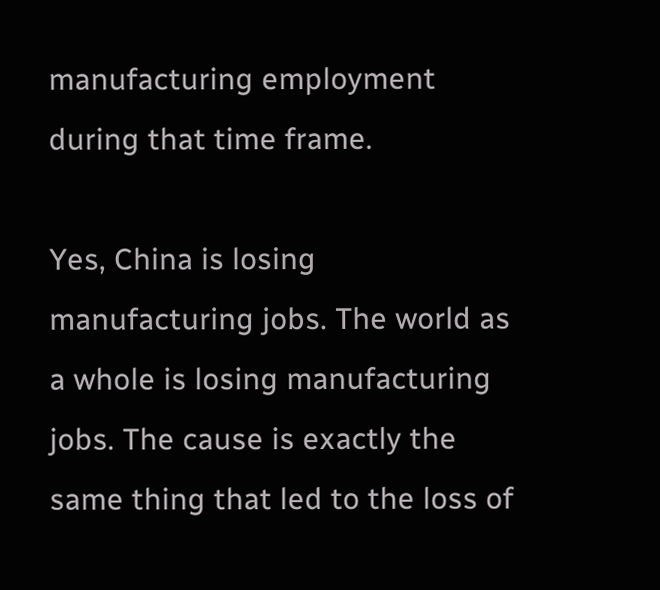manufacturing employment during that time frame.

Yes, China is losing manufacturing jobs. The world as a whole is losing manufacturing jobs. The cause is exactly the same thing that led to the loss of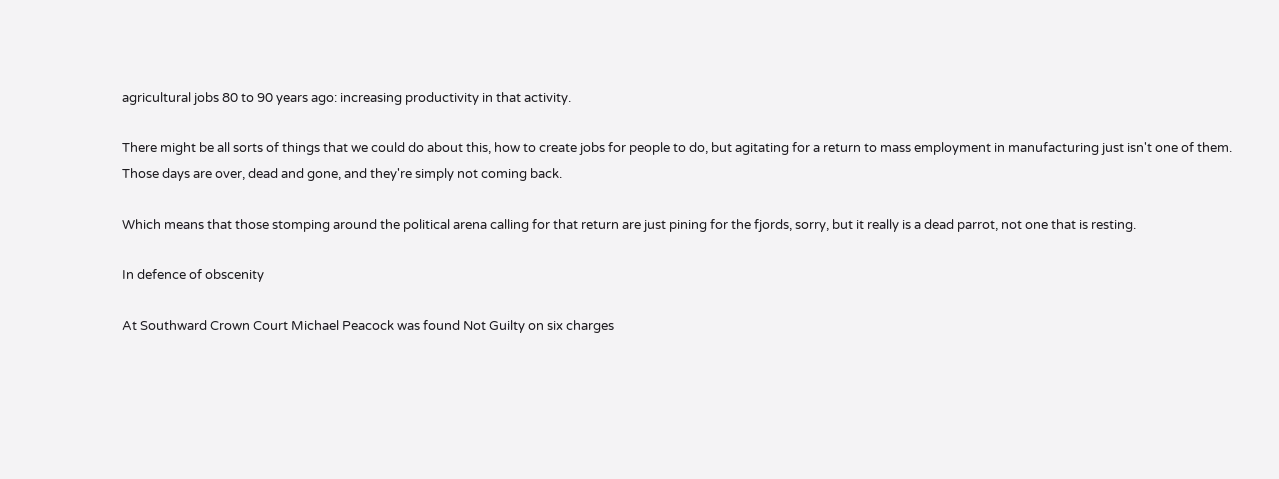agricultural jobs 80 to 90 years ago: increasing productivity in that activity.

There might be all sorts of things that we could do about this, how to create jobs for people to do, but agitating for a return to mass employment in manufacturing just isn't one of them. Those days are over, dead and gone, and they're simply not coming back.

Which means that those stomping around the political arena calling for that return are just pining for the fjords, sorry, but it really is a dead parrot, not one that is resting.

In defence of obscenity

At Southward Crown Court Michael Peacock was found Not Guilty on six charges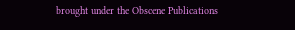brought under the Obscene Publications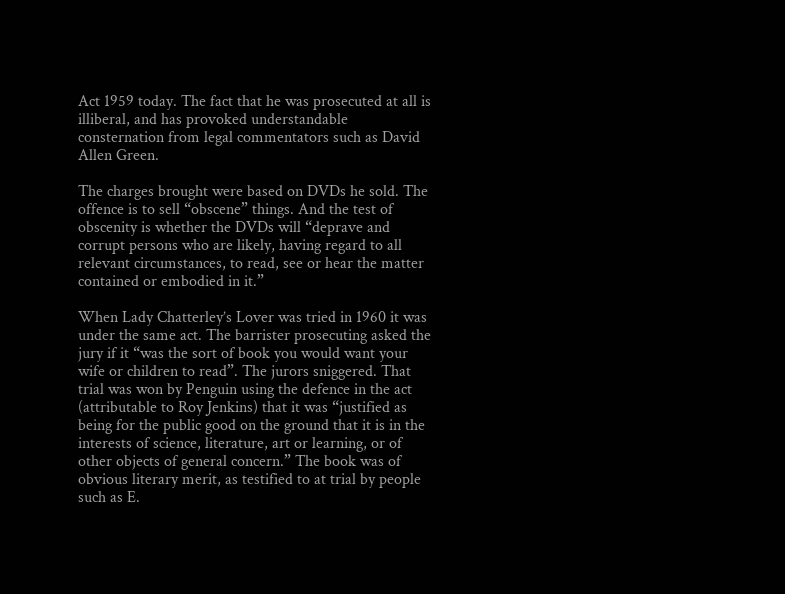Act 1959 today. The fact that he was prosecuted at all is illiberal, and has provoked understandable consternation from legal commentators such as David Allen Green.

The charges brought were based on DVDs he sold. The offence is to sell “obscene” things. And the test of obscenity is whether the DVDs will “deprave and corrupt persons who are likely, having regard to all relevant circumstances, to read, see or hear the matter contained or embodied in it.”

When Lady Chatterley’s Lover was tried in 1960 it was under the same act. The barrister prosecuting asked the jury if it “was the sort of book you would want your wife or children to read”. The jurors sniggered. That trial was won by Penguin using the defence in the act (attributable to Roy Jenkins) that it was “justified as being for the public good on the ground that it is in the interests of science, literature, art or learning, or of other objects of general concern.” The book was of obvious literary merit, as testified to at trial by people such as E.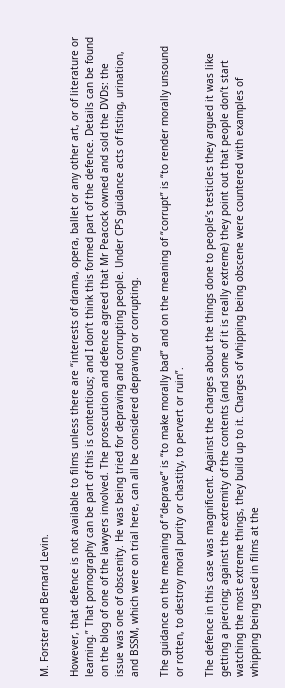M. Forster and Bernard Levin.

However, that defence is not available to films unless there are “interests of drama, opera, ballet or any other art, or of literature or learning.” That pornography can be part of this is contentious; and I don’t think this formed part of the defence. Details can be found on the blog of one of the lawyers involved. The prosecution and defence agreed that Mr Peacock owned and sold the DVDs: the issue was one of obscenity. He was being tried for depraving and corrupting people. Under CPS guidance acts of fisting, urination, and BSSM, which were on trial here, can all be considered depraving or corrupting.

The guidance on the meaning of “deprave” is “to make morally bad” and on the meaning of “corrupt” is “to render morally unsound or rotten, to destroy moral purity or chastity, to pervert or ruin”.

The defence in this case was magnificent. Against the charges about the things done to people’s testicles they argued it was like getting a piercing; against the extremity of the contents (and some of it is really extreme) they point out that people don’t start watching the most extreme things, they build up to it. Charges of whipping being obscene were countered with examples of whipping being used in films at the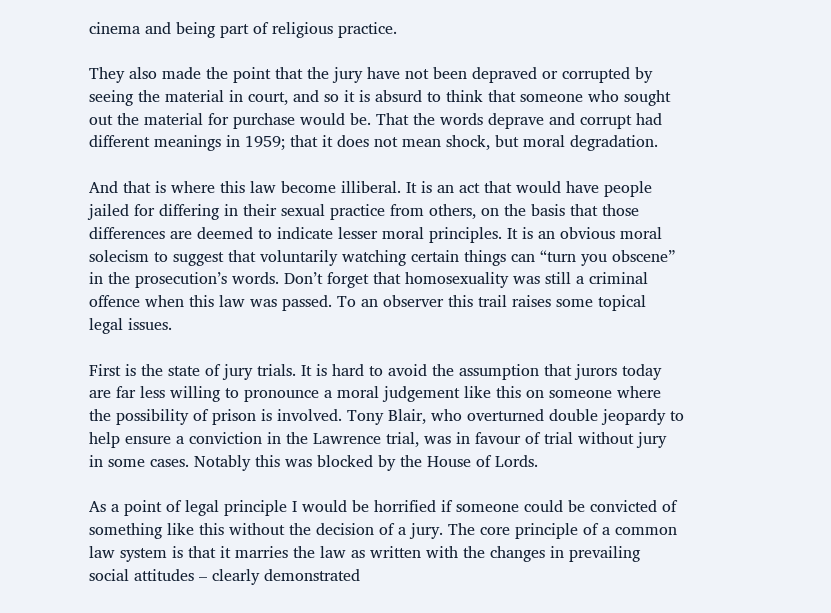cinema and being part of religious practice.

They also made the point that the jury have not been depraved or corrupted by seeing the material in court, and so it is absurd to think that someone who sought out the material for purchase would be. That the words deprave and corrupt had different meanings in 1959; that it does not mean shock, but moral degradation.

And that is where this law become illiberal. It is an act that would have people jailed for differing in their sexual practice from others, on the basis that those differences are deemed to indicate lesser moral principles. It is an obvious moral solecism to suggest that voluntarily watching certain things can “turn you obscene” in the prosecution’s words. Don’t forget that homosexuality was still a criminal offence when this law was passed. To an observer this trail raises some topical legal issues.

First is the state of jury trials. It is hard to avoid the assumption that jurors today are far less willing to pronounce a moral judgement like this on someone where the possibility of prison is involved. Tony Blair, who overturned double jeopardy to help ensure a conviction in the Lawrence trial, was in favour of trial without jury in some cases. Notably this was blocked by the House of Lords.

As a point of legal principle I would be horrified if someone could be convicted of something like this without the decision of a jury. The core principle of a common law system is that it marries the law as written with the changes in prevailing social attitudes – clearly demonstrated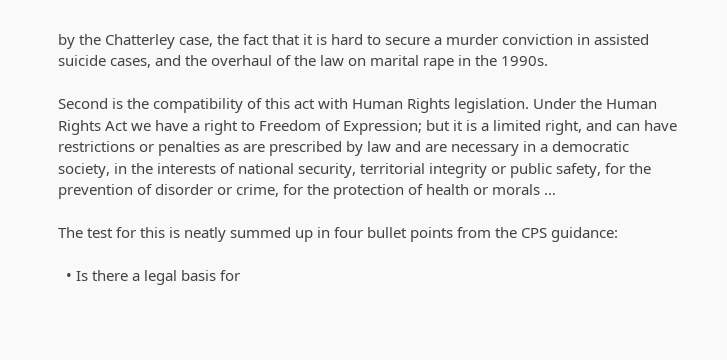by the Chatterley case, the fact that it is hard to secure a murder conviction in assisted suicide cases, and the overhaul of the law on marital rape in the 1990s.

Second is the compatibility of this act with Human Rights legislation. Under the Human Rights Act we have a right to Freedom of Expression; but it is a limited right, and can have restrictions or penalties as are prescribed by law and are necessary in a democratic society, in the interests of national security, territorial integrity or public safety, for the prevention of disorder or crime, for the protection of health or morals …

The test for this is neatly summed up in four bullet points from the CPS guidance:

  • Is there a legal basis for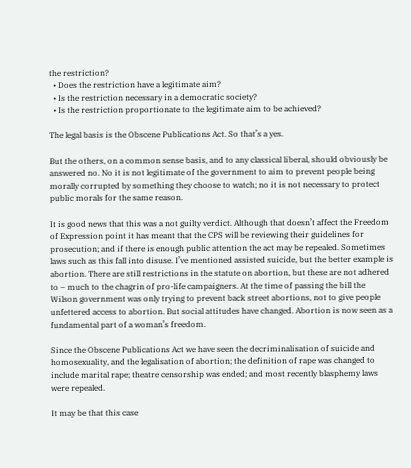the restriction?
  • Does the restriction have a legitimate aim?
  • Is the restriction necessary in a democratic society?
  • Is the restriction proportionate to the legitimate aim to be achieved?

The legal basis is the Obscene Publications Act. So that’s a yes.

But the others, on a common sense basis, and to any classical liberal, should obviously be answered no. No it is not legitimate of the government to aim to prevent people being morally corrupted by something they choose to watch; no it is not necessary to protect public morals for the same reason.

It is good news that this was a not guilty verdict. Although that doesn’t affect the Freedom of Expression point it has meant that the CPS will be reviewing their guidelines for prosecution; and if there is enough public attention the act may be repealed. Sometimes laws such as this fall into disuse. I’ve mentioned assisted suicide, but the better example is abortion. There are still restrictions in the statute on abortion, but these are not adhered to – much to the chagrin of pro-life campaigners. At the time of passing the bill the Wilson government was only trying to prevent back street abortions, not to give people unfettered access to abortion. But social attitudes have changed. Abortion is now seen as a fundamental part of a woman’s freedom.

Since the Obscene Publications Act we have seen the decriminalisation of suicide and homosexuality, and the legalisation of abortion; the definition of rape was changed to include marital rape; theatre censorship was ended; and most recently blasphemy laws were repealed.

It may be that this case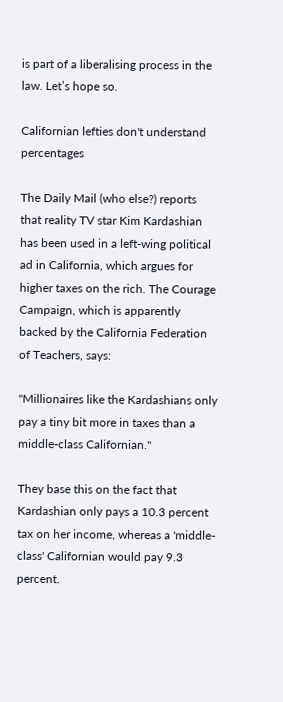is part of a liberalising process in the law. Let’s hope so.

Californian lefties don't understand percentages

The Daily Mail (who else?) reports that reality TV star Kim Kardashian has been used in a left-wing political ad in California, which argues for higher taxes on the rich. The Courage Campaign, which is apparently backed by the California Federation of Teachers, says:

"Millionaires like the Kardashians only pay a tiny bit more in taxes than a middle-class Californian."

They base this on the fact that Kardashian only pays a 10.3 percent tax on her income, whereas a 'middle-class' Californian would pay 9.3 percent.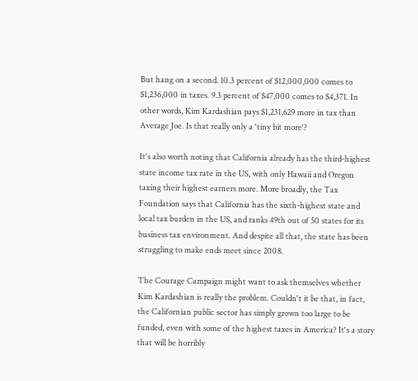But hang on a second. 10.3 percent of $12,000,000 comes to $1,236,000 in taxes. 9.3 percent of $47,000 comes to $4,371. In other words, Kim Kardashian pays $1,231,629 more in tax than Average Joe. Is that really only a 'tiny bit more'?

It's also worth noting that California already has the third-highest state income tax rate in the US, with only Hawaii and Oregon taxing their highest earners more. More broadly, the Tax Foundation says that California has the sixth-highest state and local tax burden in the US, and ranks 49th out of 50 states for its business tax environment. And despite all that, the state has been struggling to make ends meet since 2008.

The Courage Campaign might want to ask themselves whether Kim Kardashian is really the problem. Couldn't it be that, in fact, the Californian public sector has simply grown too large to be funded, even with some of the highest taxes in America? It's a story that will be horribly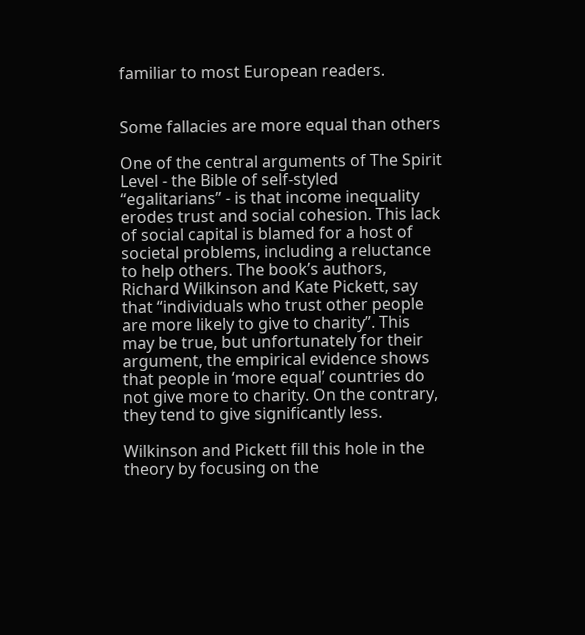familiar to most European readers.


Some fallacies are more equal than others

One of the central arguments of The Spirit Level - the Bible of self-styled “egalitarians” - is that income inequality erodes trust and social cohesion. This lack of social capital is blamed for a host of societal problems, including a reluctance to help others. The book’s authors, Richard Wilkinson and Kate Pickett, say that “individuals who trust other people are more likely to give to charity”. This may be true, but unfortunately for their argument, the empirical evidence shows that people in ‘more equal’ countries do not give more to charity. On the contrary, they tend to give significantly less.

Wilkinson and Pickett fill this hole in the theory by focusing on the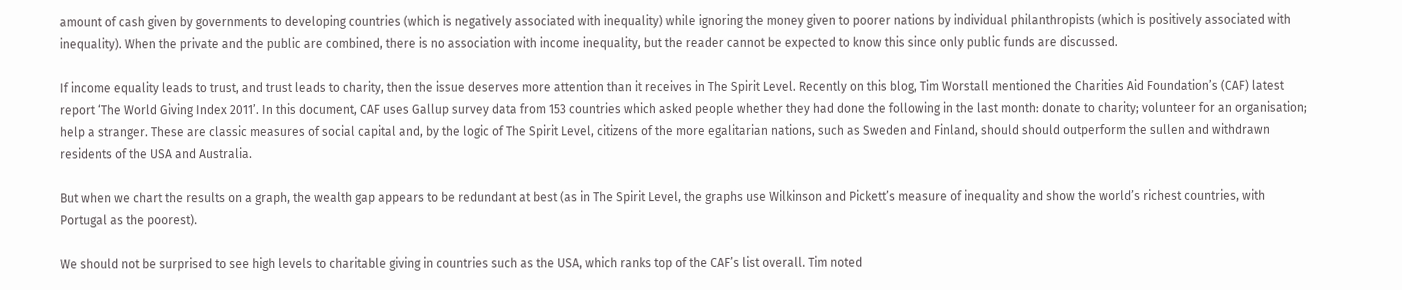amount of cash given by governments to developing countries (which is negatively associated with inequality) while ignoring the money given to poorer nations by individual philanthropists (which is positively associated with inequality). When the private and the public are combined, there is no association with income inequality, but the reader cannot be expected to know this since only public funds are discussed.

If income equality leads to trust, and trust leads to charity, then the issue deserves more attention than it receives in The Spirit Level. Recently on this blog, Tim Worstall mentioned the Charities Aid Foundation’s (CAF) latest report ‘The World Giving Index 2011’. In this document, CAF uses Gallup survey data from 153 countries which asked people whether they had done the following in the last month: donate to charity; volunteer for an organisation; help a stranger. These are classic measures of social capital and, by the logic of The Spirit Level, citizens of the more egalitarian nations, such as Sweden and Finland, should should outperform the sullen and withdrawn residents of the USA and Australia.

But when we chart the results on a graph, the wealth gap appears to be redundant at best (as in The Spirit Level, the graphs use Wilkinson and Pickett’s measure of inequality and show the world’s richest countries, with Portugal as the poorest).

We should not be surprised to see high levels to charitable giving in countries such as the USA, which ranks top of the CAF’s list overall. Tim noted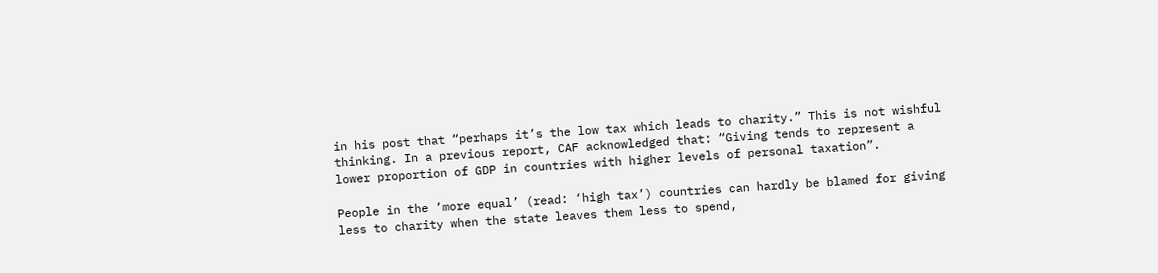in his post that “perhaps it’s the low tax which leads to charity.” This is not wishful thinking. In a previous report, CAF acknowledged that: “Giving tends to represent a lower proportion of GDP in countries with higher levels of personal taxation”.

People in the ‘more equal’ (read: ‘high tax’) countries can hardly be blamed for giving less to charity when the state leaves them less to spend,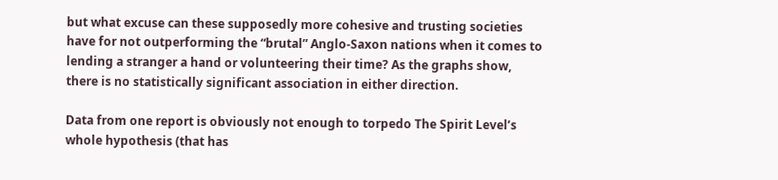but what excuse can these supposedly more cohesive and trusting societies have for not outperforming the “brutal” Anglo-Saxon nations when it comes to lending a stranger a hand or volunteering their time? As the graphs show, there is no statistically significant association in either direction.

Data from one report is obviously not enough to torpedo The Spirit Level’s whole hypothesis (that has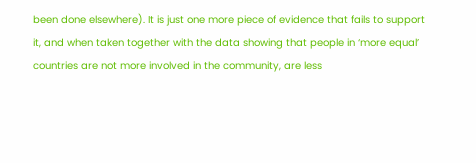been done elsewhere). It is just one more piece of evidence that fails to support it, and when taken together with the data showing that people in ‘more equal’ countries are not more involved in the community, are less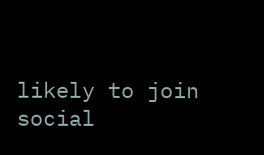likely to join social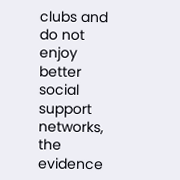clubs and do not enjoy better social support networks, the evidence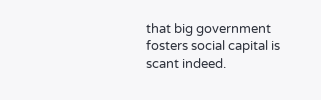that big government fosters social capital is scant indeed.